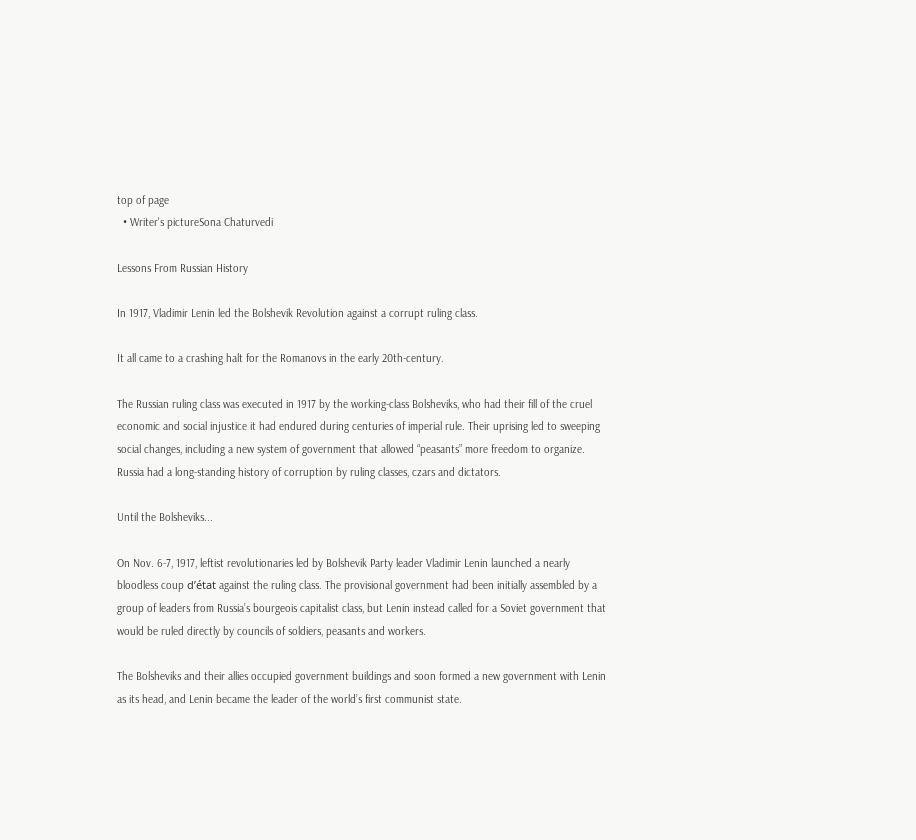top of page
  • Writer's pictureSona Chaturvedi

Lessons From Russian History

In 1917, Vladimir Lenin led the Bolshevik Revolution against a corrupt ruling class.

It all came to a crashing halt for the Romanovs in the early 20th-century.

The Russian ruling class was executed in 1917 by the working-class Bolsheviks, who had their fill of the cruel economic and social injustice it had endured during centuries of imperial rule. Their uprising led to sweeping social changes, including a new system of government that allowed “peasants” more freedom to organize. Russia had a long-standing history of corruption by ruling classes, czars and dictators.

Until the Bolsheviks...

On Nov. 6-7, 1917, leftist revolutionaries led by Bolshevik Party leader Vladimir Lenin launched a nearly bloodless coup d’état against the ruling class. The provisional government had been initially assembled by a group of leaders from Russia’s bourgeois capitalist class, but Lenin instead called for a Soviet government that would be ruled directly by councils of soldiers, peasants and workers.

The Bolsheviks and their allies occupied government buildings and soon formed a new government with Lenin as its head, and Lenin became the leader of the world’s first communist state.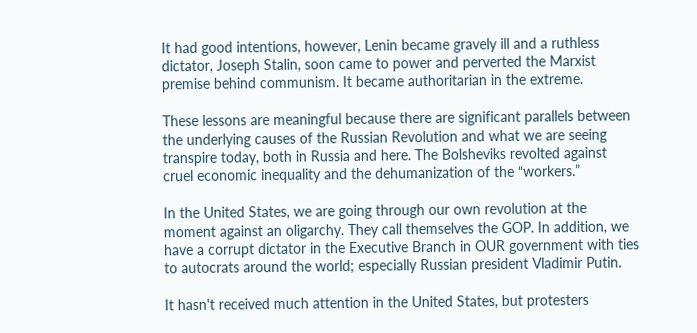It had good intentions, however, Lenin became gravely ill and a ruthless dictator, Joseph Stalin, soon came to power and perverted the Marxist premise behind communism. It became authoritarian in the extreme.

These lessons are meaningful because there are significant parallels between the underlying causes of the Russian Revolution and what we are seeing transpire today, both in Russia and here. The Bolsheviks revolted against cruel economic inequality and the dehumanization of the “workers.”

In the United States, we are going through our own revolution at the moment against an oligarchy. They call themselves the GOP. In addition, we have a corrupt dictator in the Executive Branch in OUR government with ties to autocrats around the world; especially Russian president Vladimir Putin.

It hasn't received much attention in the United States, but protesters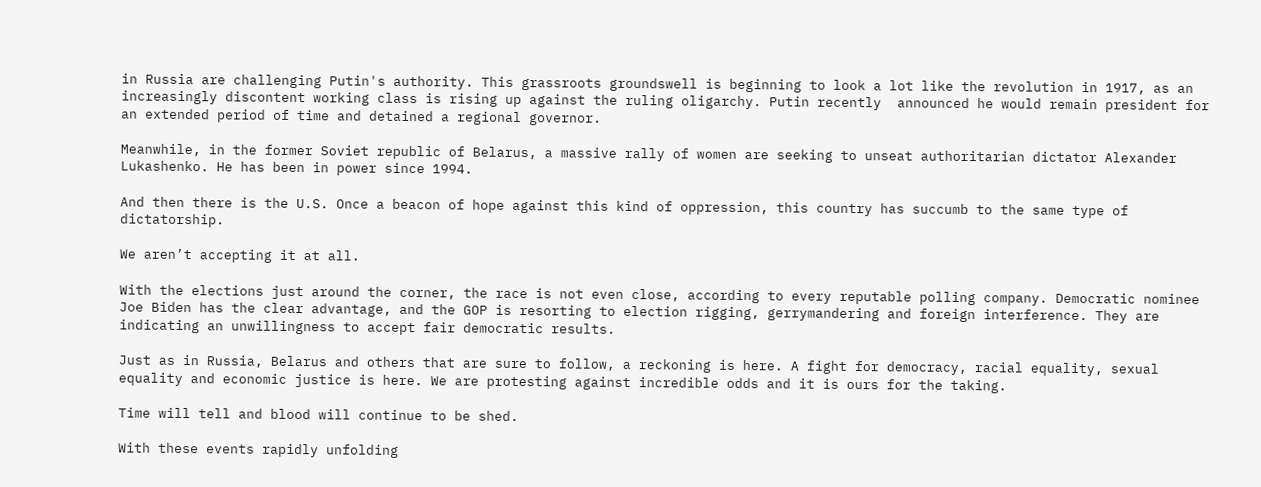in Russia are challenging Putin's authority. This grassroots groundswell is beginning to look a lot like the revolution in 1917, as an increasingly discontent working class is rising up against the ruling oligarchy. Putin recently  announced he would remain president for an extended period of time and detained a regional governor.

Meanwhile, in the former Soviet republic of Belarus, a massive rally of women are seeking to unseat authoritarian dictator Alexander Lukashenko. He has been in power since 1994.

And then there is the U.S. Once a beacon of hope against this kind of oppression, this country has succumb to the same type of dictatorship.

We aren’t accepting it at all.

With the elections just around the corner, the race is not even close, according to every reputable polling company. Democratic nominee Joe Biden has the clear advantage, and the GOP is resorting to election rigging, gerrymandering and foreign interference. They are indicating an unwillingness to accept fair democratic results.

Just as in Russia, Belarus and others that are sure to follow, a reckoning is here. A fight for democracy, racial equality, sexual equality and economic justice is here. We are protesting against incredible odds and it is ours for the taking.

Time will tell and blood will continue to be shed.

With these events rapidly unfolding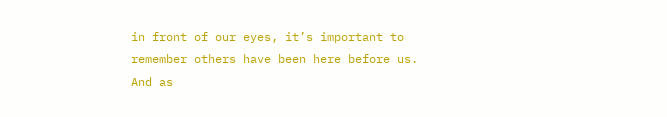in front of our eyes, it’s important to remember others have been here before us. And as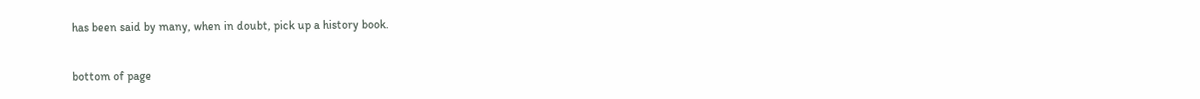has been said by many, when in doubt, pick up a history book.


bottom of page